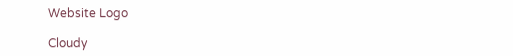Website Logo

Cloudy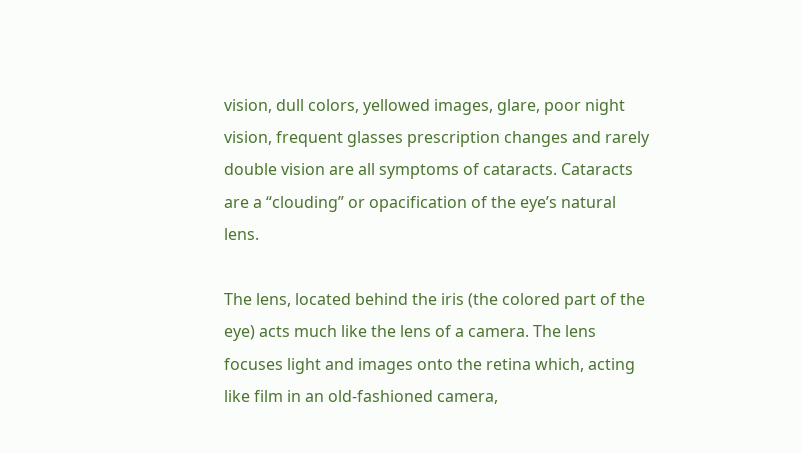vision, dull colors, yellowed images, glare, poor night vision, frequent glasses prescription changes and rarely double vision are all symptoms of cataracts. Cataracts are a “clouding” or opacification of the eye’s natural lens.

The lens, located behind the iris (the colored part of the eye) acts much like the lens of a camera. The lens focuses light and images onto the retina which, acting like film in an old-fashioned camera,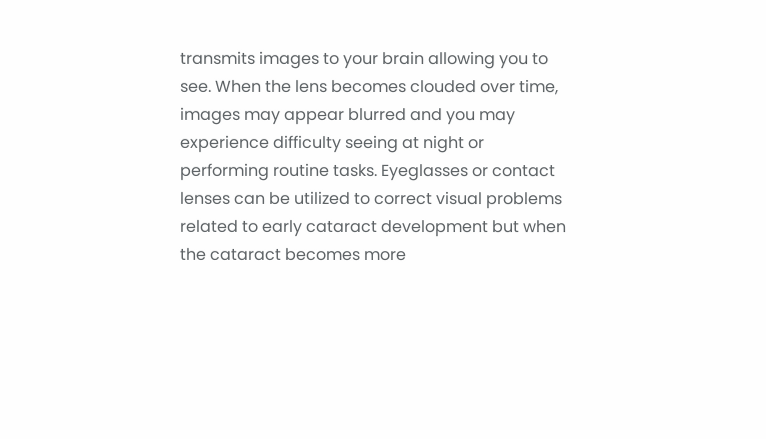transmits images to your brain allowing you to see. When the lens becomes clouded over time, images may appear blurred and you may experience difficulty seeing at night or performing routine tasks. Eyeglasses or contact lenses can be utilized to correct visual problems related to early cataract development but when the cataract becomes more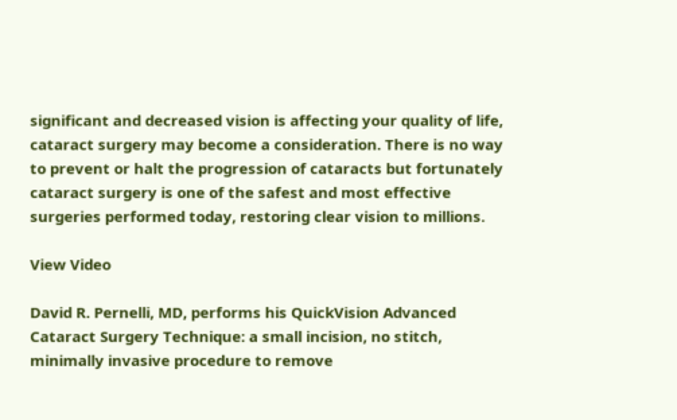significant and decreased vision is affecting your quality of life, cataract surgery may become a consideration. There is no way to prevent or halt the progression of cataracts but fortunately cataract surgery is one of the safest and most effective surgeries performed today, restoring clear vision to millions.

View Video

David R. Pernelli, MD, performs his QuickVision Advanced Cataract Surgery Technique: a small incision, no stitch, minimally invasive procedure to remove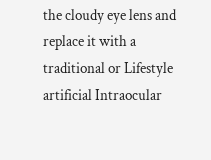the cloudy eye lens and replace it with a traditional or Lifestyle artificial Intraocular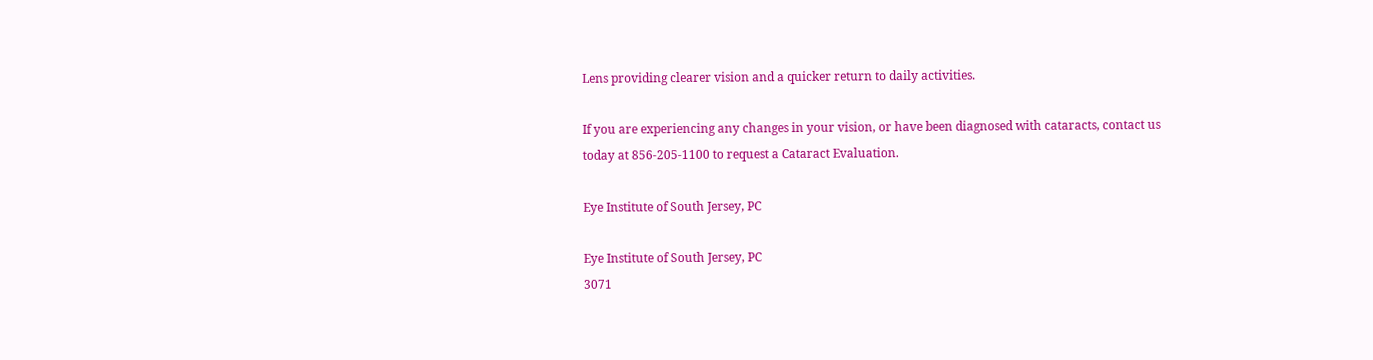Lens providing clearer vision and a quicker return to daily activities.

If you are experiencing any changes in your vision, or have been diagnosed with cataracts, contact us today at 856-205-1100 to request a Cataract Evaluation.

Eye Institute of South Jersey, PC

Eye Institute of South Jersey, PC
3071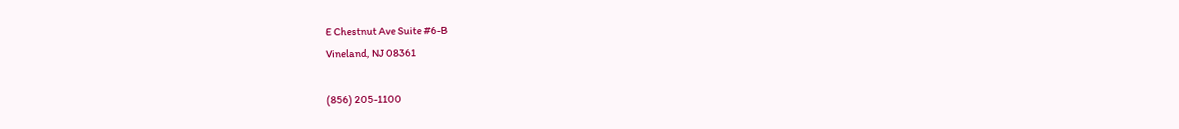E Chestnut Ave Suite #6-B
Vineland, NJ 08361

(856) 205-1100